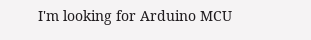I'm looking for Arduino MCU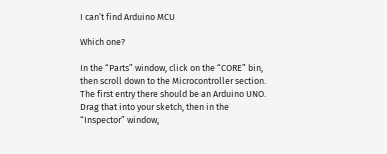I can’t find Arduino MCU

Which one?

In the “Parts” window, click on the “CORE” bin, then scroll down to the Microcontroller section. The first entry there should be an Arduino UNO. Drag that into your sketch, then in the “Inspector” window,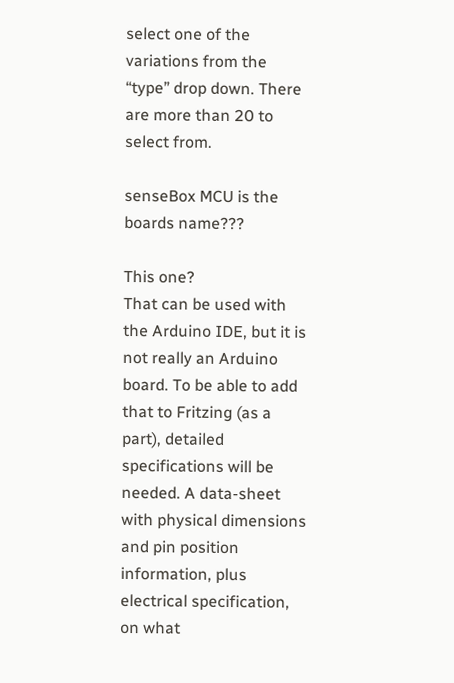select one of the variations from the “type” drop down. There are more than 20 to select from.

senseBox MCU is the boards name???

This one?
That can be used with the Arduino IDE, but it is not really an Arduino board. To be able to add that to Fritzing (as a part), detailed specifications will be needed. A data-sheet with physical dimensions and pin position information, plus electrical specification, on what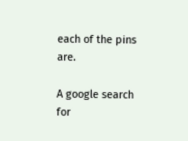each of the pins are.

A google search for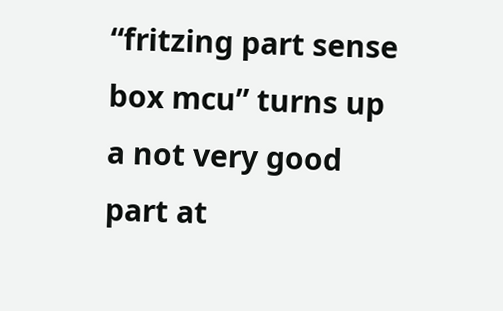“fritzing part sense box mcu” turns up a not very good part at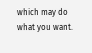which may do what you want.